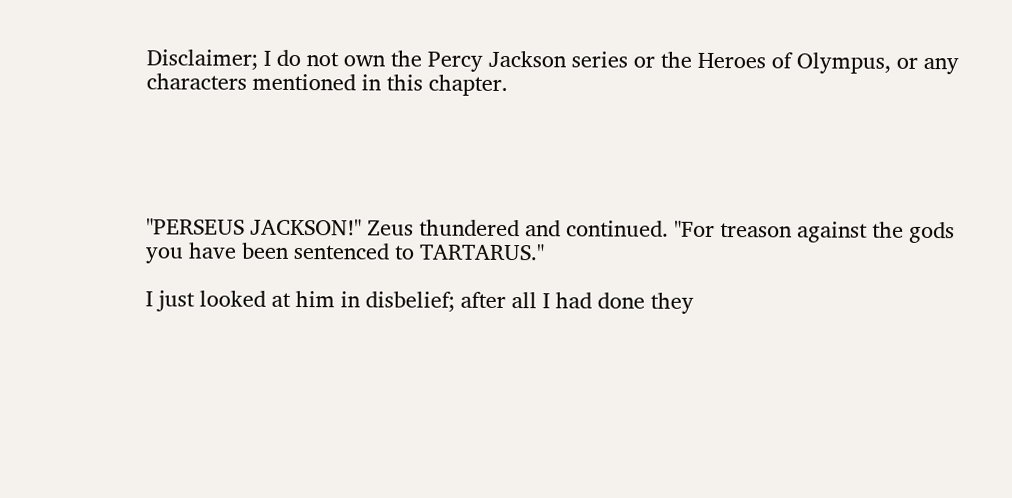Disclaimer; I do not own the Percy Jackson series or the Heroes of Olympus, or any characters mentioned in this chapter.





"PERSEUS JACKSON!" Zeus thundered and continued. "For treason against the gods you have been sentenced to TARTARUS."

I just looked at him in disbelief; after all I had done they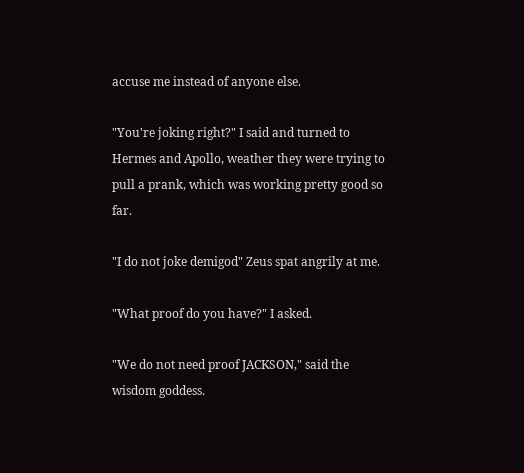accuse me instead of anyone else.

"You're joking right?" I said and turned to Hermes and Apollo, weather they were trying to pull a prank, which was working pretty good so far.

"I do not joke demigod" Zeus spat angrily at me.

"What proof do you have?" I asked.

"We do not need proof JACKSON," said the wisdom goddess.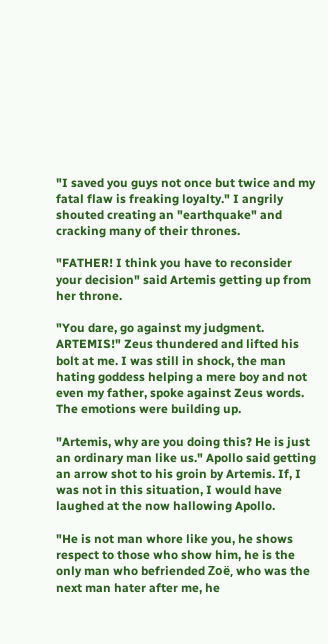"I saved you guys not once but twice and my fatal flaw is freaking loyalty." I angrily shouted creating an "earthquake" and cracking many of their thrones.

"FATHER! I think you have to reconsider your decision" said Artemis getting up from her throne.

"You dare, go against my judgment. ARTEMIS!" Zeus thundered and lifted his bolt at me. I was still in shock, the man hating goddess helping a mere boy and not even my father, spoke against Zeus words. The emotions were building up.

"Artemis, why are you doing this? He is just an ordinary man like us." Apollo said getting an arrow shot to his groin by Artemis. If, I was not in this situation, I would have laughed at the now hallowing Apollo.

"He is not man whore like you, he shows respect to those who show him, he is the only man who befriended Zoë, who was the next man hater after me, he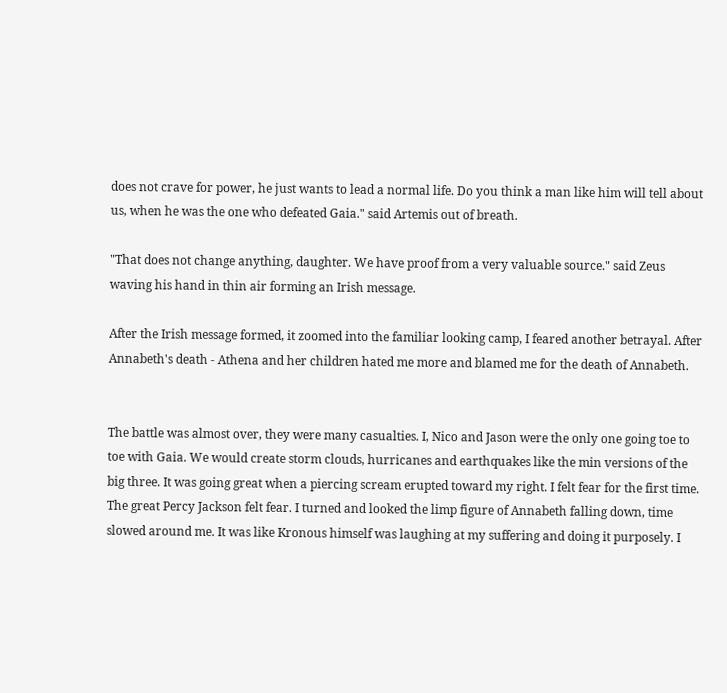does not crave for power, he just wants to lead a normal life. Do you think a man like him will tell about us, when he was the one who defeated Gaia." said Artemis out of breath.

"That does not change anything, daughter. We have proof from a very valuable source." said Zeus waving his hand in thin air forming an Irish message.

After the Irish message formed, it zoomed into the familiar looking camp, I feared another betrayal. After Annabeth's death - Athena and her children hated me more and blamed me for the death of Annabeth.


The battle was almost over, they were many casualties. I, Nico and Jason were the only one going toe to toe with Gaia. We would create storm clouds, hurricanes and earthquakes like the min versions of the big three. It was going great when a piercing scream erupted toward my right. I felt fear for the first time. The great Percy Jackson felt fear. I turned and looked the limp figure of Annabeth falling down, time slowed around me. It was like Kronous himself was laughing at my suffering and doing it purposely. I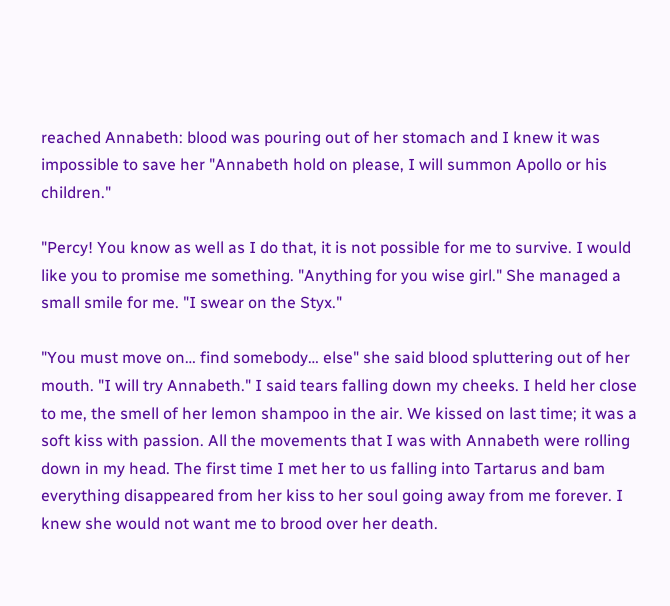reached Annabeth: blood was pouring out of her stomach and I knew it was impossible to save her "Annabeth hold on please, I will summon Apollo or his children."

"Percy! You know as well as I do that, it is not possible for me to survive. I would like you to promise me something. "Anything for you wise girl." She managed a small smile for me. "I swear on the Styx."

"You must move on… find somebody… else" she said blood spluttering out of her mouth. "I will try Annabeth." I said tears falling down my cheeks. I held her close to me, the smell of her lemon shampoo in the air. We kissed on last time; it was a soft kiss with passion. All the movements that I was with Annabeth were rolling down in my head. The first time I met her to us falling into Tartarus and bam everything disappeared from her kiss to her soul going away from me forever. I knew she would not want me to brood over her death.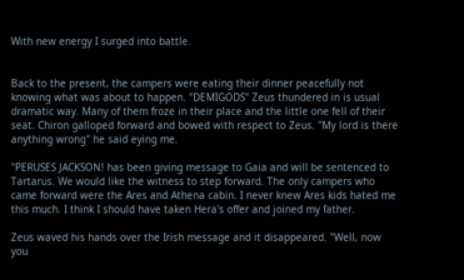With new energy I surged into battle.


Back to the present, the campers were eating their dinner peacefully not knowing what was about to happen. "DEMIGODS" Zeus thundered in is usual dramatic way. Many of them froze in their place and the little one fell of their seat. Chiron galloped forward and bowed with respect to Zeus. "My lord is there anything wrong" he said eying me.

"PERUSES JACKSON! has been giving message to Gaia and will be sentenced to Tartarus. We would like the witness to step forward. The only campers who came forward were the Ares and Athena cabin. I never knew Ares kids hated me this much. I think I should have taken Hera's offer and joined my father.

Zeus waved his hands over the Irish message and it disappeared. "Well, now you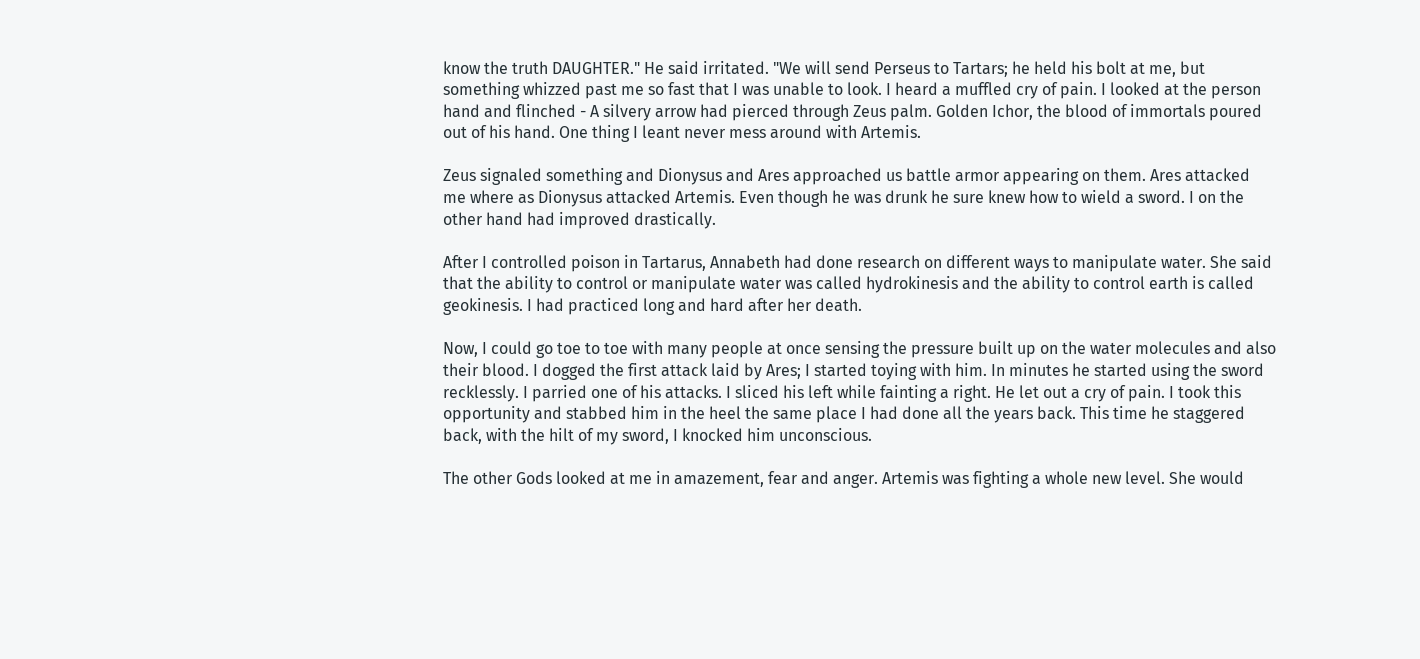know the truth DAUGHTER." He said irritated. "We will send Perseus to Tartars; he held his bolt at me, but something whizzed past me so fast that I was unable to look. I heard a muffled cry of pain. I looked at the person hand and flinched - A silvery arrow had pierced through Zeus palm. Golden Ichor, the blood of immortals poured out of his hand. One thing I leant never mess around with Artemis.

Zeus signaled something and Dionysus and Ares approached us battle armor appearing on them. Ares attacked me where as Dionysus attacked Artemis. Even though he was drunk he sure knew how to wield a sword. I on the other hand had improved drastically.

After I controlled poison in Tartarus, Annabeth had done research on different ways to manipulate water. She said that the ability to control or manipulate water was called hydrokinesis and the ability to control earth is called geokinesis. I had practiced long and hard after her death.

Now, I could go toe to toe with many people at once sensing the pressure built up on the water molecules and also their blood. I dogged the first attack laid by Ares; I started toying with him. In minutes he started using the sword recklessly. I parried one of his attacks. I sliced his left while fainting a right. He let out a cry of pain. I took this opportunity and stabbed him in the heel the same place I had done all the years back. This time he staggered back, with the hilt of my sword, I knocked him unconscious.

The other Gods looked at me in amazement, fear and anger. Artemis was fighting a whole new level. She would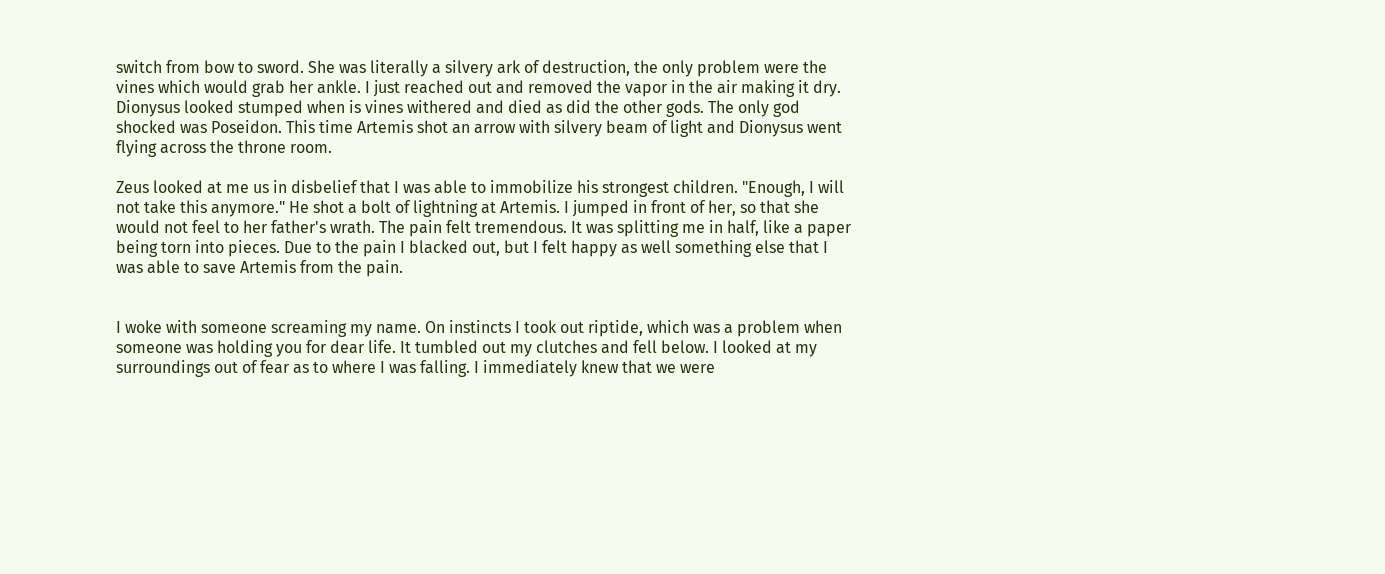switch from bow to sword. She was literally a silvery ark of destruction, the only problem were the vines which would grab her ankle. I just reached out and removed the vapor in the air making it dry. Dionysus looked stumped when is vines withered and died as did the other gods. The only god shocked was Poseidon. This time Artemis shot an arrow with silvery beam of light and Dionysus went flying across the throne room.

Zeus looked at me us in disbelief that I was able to immobilize his strongest children. "Enough, I will not take this anymore." He shot a bolt of lightning at Artemis. I jumped in front of her, so that she would not feel to her father's wrath. The pain felt tremendous. It was splitting me in half, like a paper being torn into pieces. Due to the pain I blacked out, but I felt happy as well something else that I was able to save Artemis from the pain.


I woke with someone screaming my name. On instincts I took out riptide, which was a problem when someone was holding you for dear life. It tumbled out my clutches and fell below. I looked at my surroundings out of fear as to where I was falling. I immediately knew that we were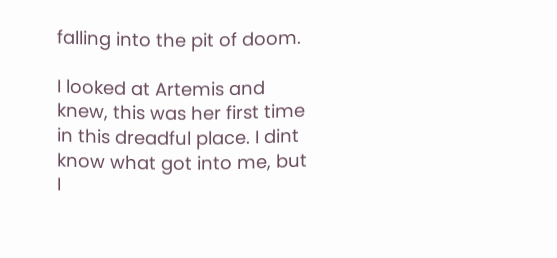falling into the pit of doom.

I looked at Artemis and knew, this was her first time in this dreadful place. I dint know what got into me, but I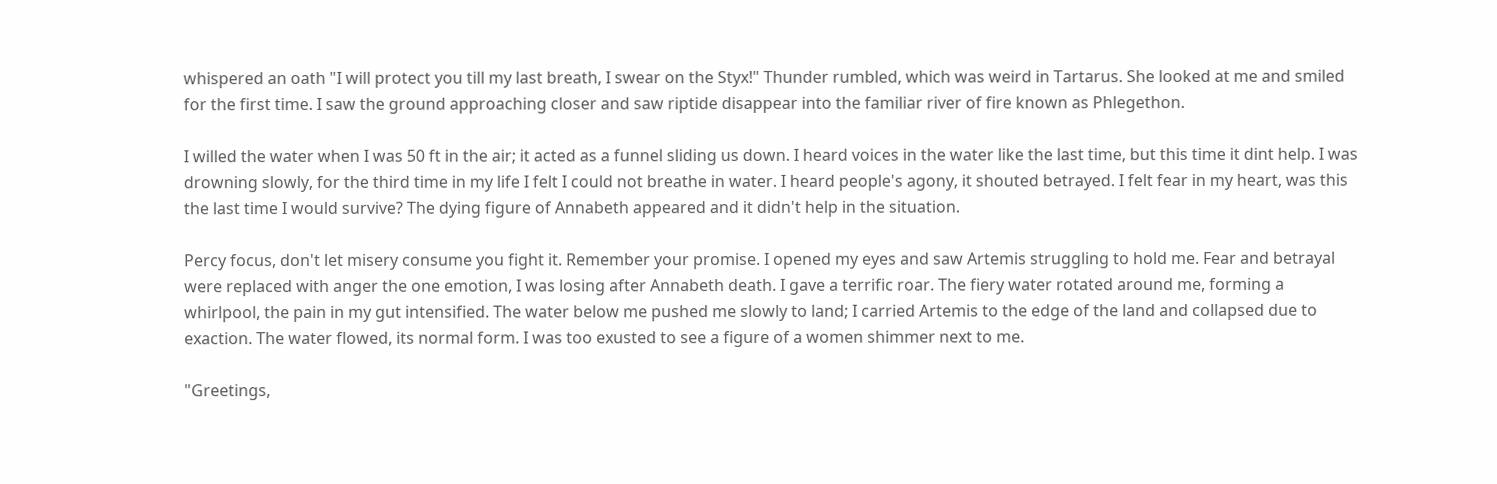whispered an oath "I will protect you till my last breath, I swear on the Styx!" Thunder rumbled, which was weird in Tartarus. She looked at me and smiled for the first time. I saw the ground approaching closer and saw riptide disappear into the familiar river of fire known as Phlegethon.

I willed the water when I was 50 ft in the air; it acted as a funnel sliding us down. I heard voices in the water like the last time, but this time it dint help. I was drowning slowly, for the third time in my life I felt I could not breathe in water. I heard people's agony, it shouted betrayed. I felt fear in my heart, was this the last time I would survive? The dying figure of Annabeth appeared and it didn't help in the situation.

Percy focus, don't let misery consume you fight it. Remember your promise. I opened my eyes and saw Artemis struggling to hold me. Fear and betrayal were replaced with anger the one emotion, I was losing after Annabeth death. I gave a terrific roar. The fiery water rotated around me, forming a whirlpool, the pain in my gut intensified. The water below me pushed me slowly to land; I carried Artemis to the edge of the land and collapsed due to exaction. The water flowed, its normal form. I was too exusted to see a figure of a women shimmer next to me.

"Greetings,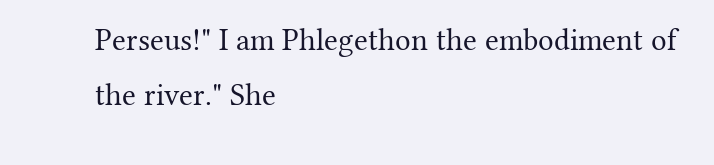Perseus!" I am Phlegethon the embodiment of the river." She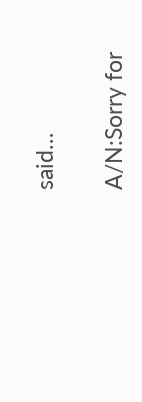said…

A/N:Sorry for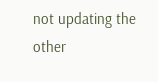not updating the other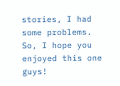stories, I had some problems. So, I hope you enjoyed this one guys!